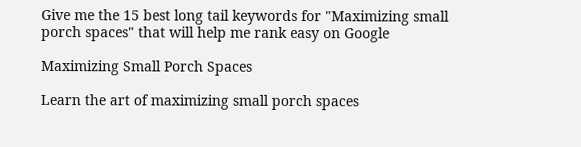Give me the 15 best long tail keywords for "Maximizing small porch spaces" that will help me rank easy on Google

Maximizing Small Porch Spaces

Learn the art of maximizing small porch spaces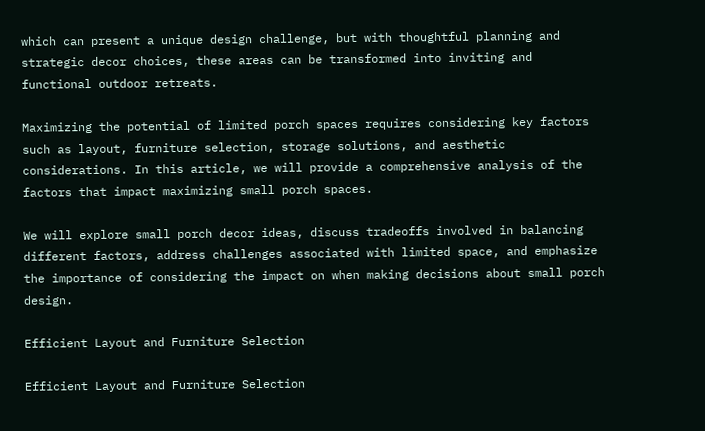which can present a unique design challenge, but with thoughtful planning and strategic decor choices, these areas can be transformed into inviting and functional outdoor retreats.

Maximizing the potential of limited porch spaces requires considering key factors such as layout, furniture selection, storage solutions, and aesthetic considerations. In this article, we will provide a comprehensive analysis of the factors that impact maximizing small porch spaces.

We will explore small porch decor ideas, discuss tradeoffs involved in balancing different factors, address challenges associated with limited space, and emphasize the importance of considering the impact on when making decisions about small porch design.

Efficient Layout and Furniture Selection

Efficient Layout and Furniture Selection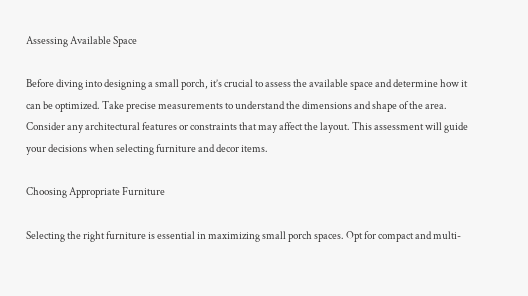Assessing Available Space

Before diving into designing a small porch, it’s crucial to assess the available space and determine how it can be optimized. Take precise measurements to understand the dimensions and shape of the area. Consider any architectural features or constraints that may affect the layout. This assessment will guide your decisions when selecting furniture and decor items.

Choosing Appropriate Furniture

Selecting the right furniture is essential in maximizing small porch spaces. Opt for compact and multi-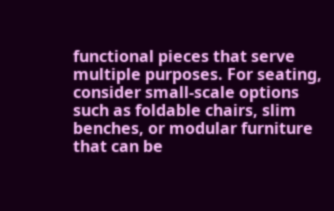functional pieces that serve multiple purposes. For seating, consider small-scale options such as foldable chairs, slim benches, or modular furniture that can be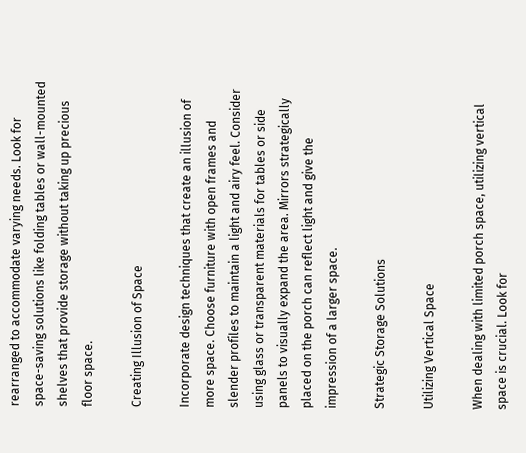rearranged to accommodate varying needs. Look for space-saving solutions like folding tables or wall-mounted shelves that provide storage without taking up precious floor space.

Creating Illusion of Space

Incorporate design techniques that create an illusion of more space. Choose furniture with open frames and slender profiles to maintain a light and airy feel. Consider using glass or transparent materials for tables or side panels to visually expand the area. Mirrors strategically placed on the porch can reflect light and give the impression of a larger space.

Strategic Storage Solutions

Utilizing Vertical Space

When dealing with limited porch space, utilizing vertical space is crucial. Look for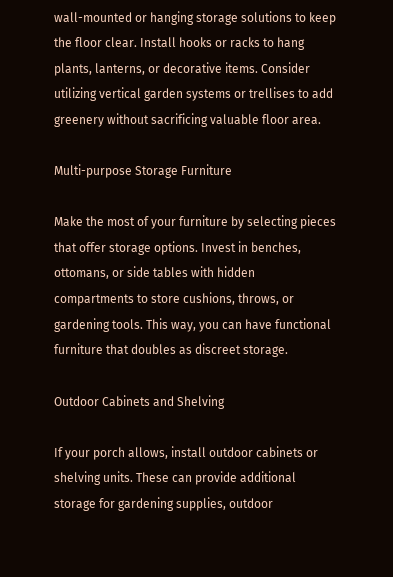wall-mounted or hanging storage solutions to keep the floor clear. Install hooks or racks to hang plants, lanterns, or decorative items. Consider utilizing vertical garden systems or trellises to add greenery without sacrificing valuable floor area.

Multi-purpose Storage Furniture

Make the most of your furniture by selecting pieces that offer storage options. Invest in benches, ottomans, or side tables with hidden compartments to store cushions, throws, or gardening tools. This way, you can have functional furniture that doubles as discreet storage.

Outdoor Cabinets and Shelving

If your porch allows, install outdoor cabinets or shelving units. These can provide additional storage for gardening supplies, outdoor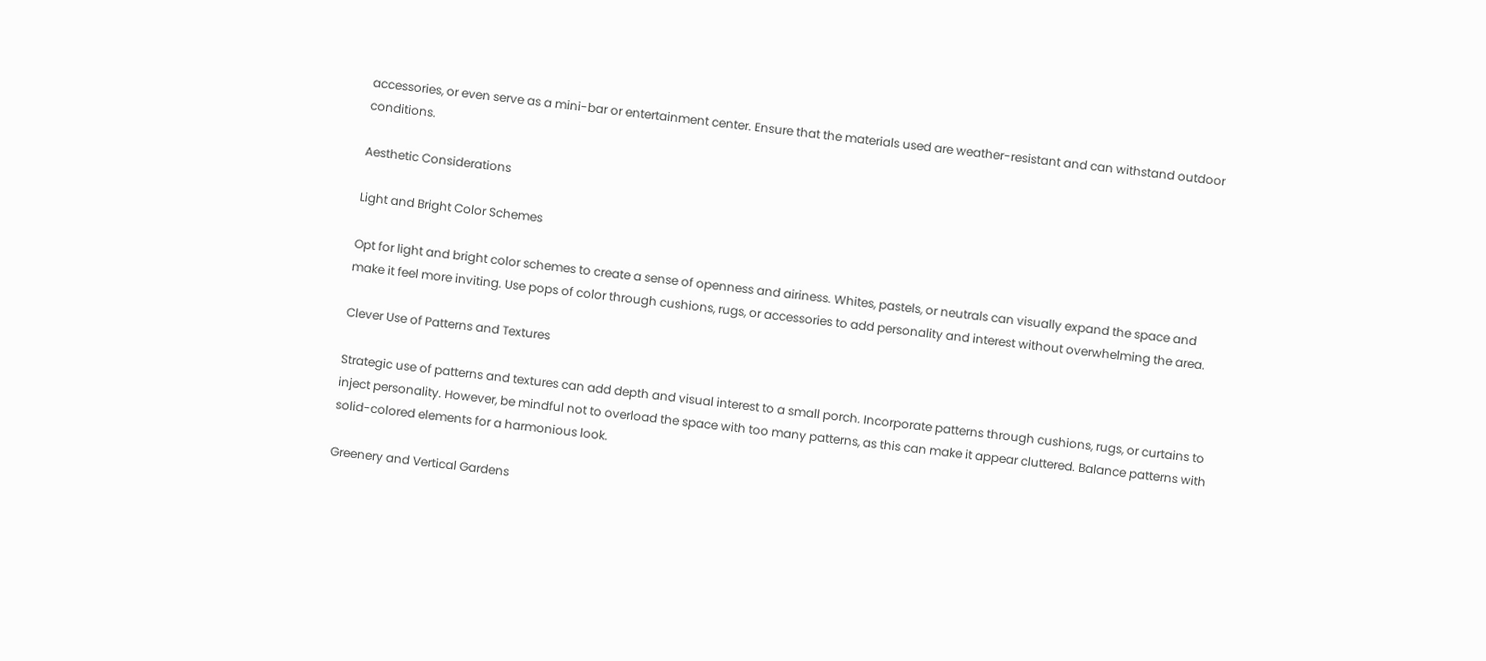accessories, or even serve as a mini-bar or entertainment center. Ensure that the materials used are weather-resistant and can withstand outdoor conditions.

Aesthetic Considerations

Light and Bright Color Schemes

Opt for light and bright color schemes to create a sense of openness and airiness. Whites, pastels, or neutrals can visually expand the space and make it feel more inviting. Use pops of color through cushions, rugs, or accessories to add personality and interest without overwhelming the area.

Clever Use of Patterns and Textures

Strategic use of patterns and textures can add depth and visual interest to a small porch. Incorporate patterns through cushions, rugs, or curtains to inject personality. However, be mindful not to overload the space with too many patterns, as this can make it appear cluttered. Balance patterns with solid-colored elements for a harmonious look.

Greenery and Vertical Gardens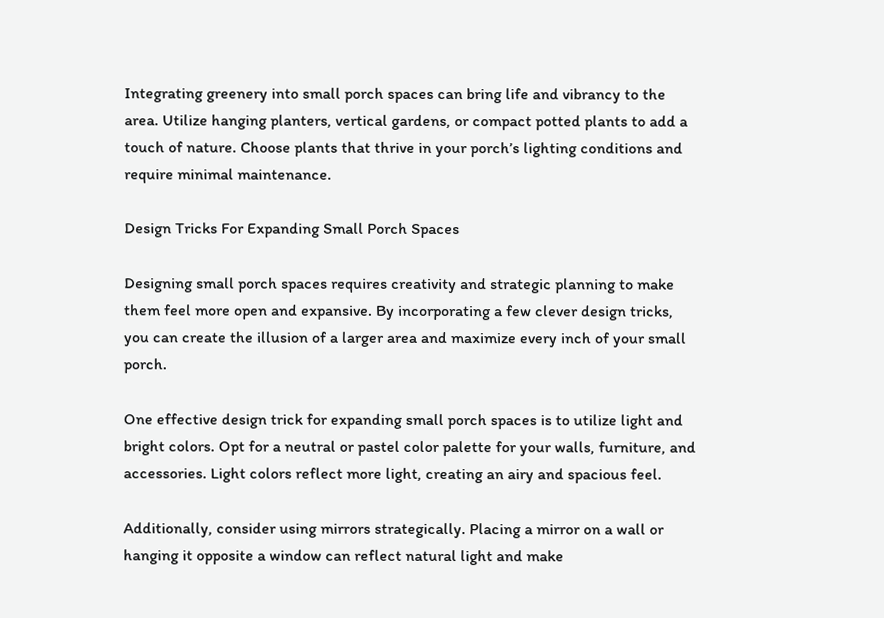Integrating greenery into small porch spaces can bring life and vibrancy to the area. Utilize hanging planters, vertical gardens, or compact potted plants to add a touch of nature. Choose plants that thrive in your porch’s lighting conditions and require minimal maintenance.

Design Tricks For Expanding Small Porch Spaces

Designing small porch spaces requires creativity and strategic planning to make them feel more open and expansive. By incorporating a few clever design tricks, you can create the illusion of a larger area and maximize every inch of your small porch.

One effective design trick for expanding small porch spaces is to utilize light and bright colors. Opt for a neutral or pastel color palette for your walls, furniture, and accessories. Light colors reflect more light, creating an airy and spacious feel.

Additionally, consider using mirrors strategically. Placing a mirror on a wall or hanging it opposite a window can reflect natural light and make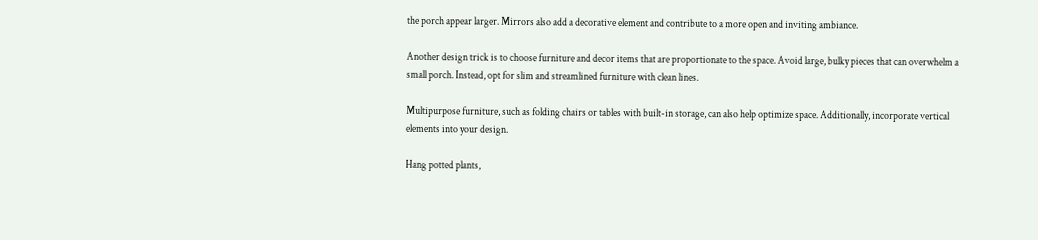the porch appear larger. Mirrors also add a decorative element and contribute to a more open and inviting ambiance.

Another design trick is to choose furniture and decor items that are proportionate to the space. Avoid large, bulky pieces that can overwhelm a small porch. Instead, opt for slim and streamlined furniture with clean lines.

Multipurpose furniture, such as folding chairs or tables with built-in storage, can also help optimize space. Additionally, incorporate vertical elements into your design.

Hang potted plants,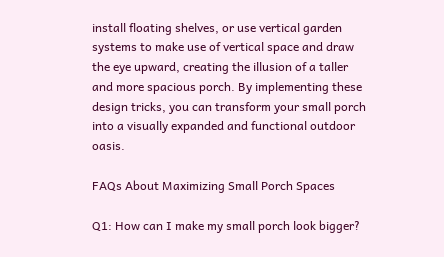install floating shelves, or use vertical garden systems to make use of vertical space and draw the eye upward, creating the illusion of a taller and more spacious porch. By implementing these design tricks, you can transform your small porch into a visually expanded and functional outdoor oasis.

FAQs About Maximizing Small Porch Spaces

Q1: How can I make my small porch look bigger?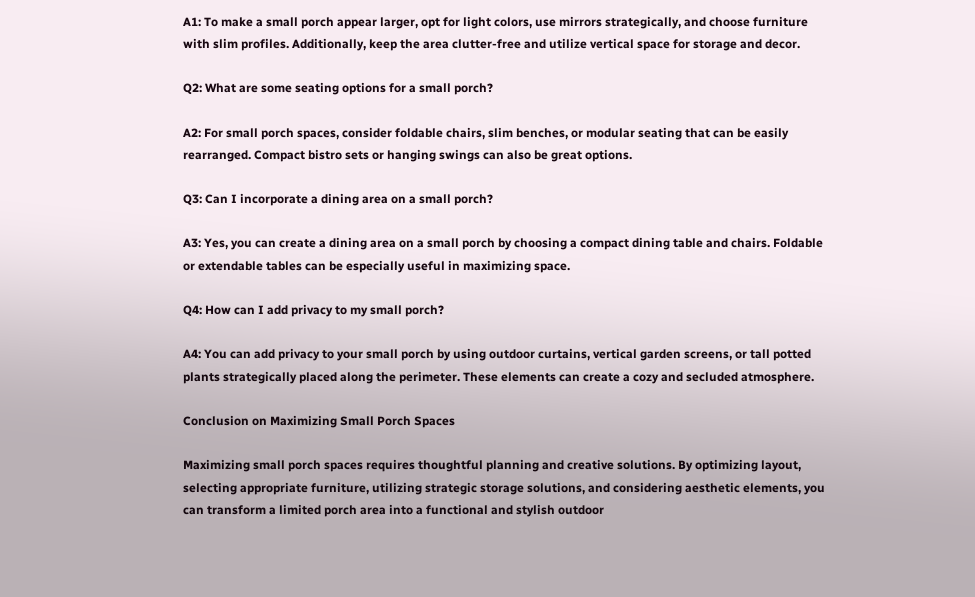A1: To make a small porch appear larger, opt for light colors, use mirrors strategically, and choose furniture with slim profiles. Additionally, keep the area clutter-free and utilize vertical space for storage and decor.

Q2: What are some seating options for a small porch?

A2: For small porch spaces, consider foldable chairs, slim benches, or modular seating that can be easily rearranged. Compact bistro sets or hanging swings can also be great options.

Q3: Can I incorporate a dining area on a small porch?

A3: Yes, you can create a dining area on a small porch by choosing a compact dining table and chairs. Foldable or extendable tables can be especially useful in maximizing space.

Q4: How can I add privacy to my small porch?

A4: You can add privacy to your small porch by using outdoor curtains, vertical garden screens, or tall potted plants strategically placed along the perimeter. These elements can create a cozy and secluded atmosphere.

Conclusion on Maximizing Small Porch Spaces

Maximizing small porch spaces requires thoughtful planning and creative solutions. By optimizing layout, selecting appropriate furniture, utilizing strategic storage solutions, and considering aesthetic elements, you can transform a limited porch area into a functional and stylish outdoor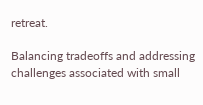retreat.

Balancing tradeoffs and addressing challenges associated with small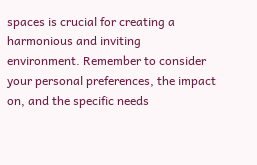spaces is crucial for creating a harmonious and inviting environment. Remember to consider your personal preferences, the impact on, and the specific needs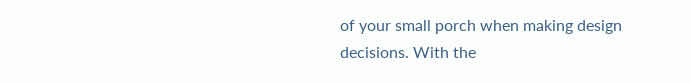of your small porch when making design decisions. With the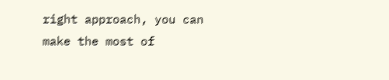right approach, you can make the most of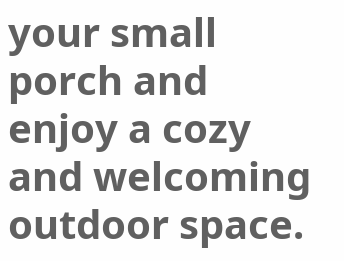your small porch and enjoy a cozy and welcoming outdoor space.